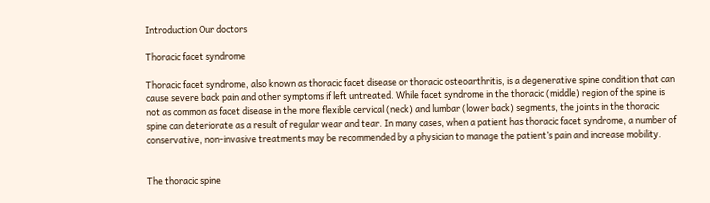Introduction Our doctors

Thoracic facet syndrome

Thoracic facet syndrome, also known as thoracic facet disease or thoracic osteoarthritis, is a degenerative spine condition that can cause severe back pain and other symptoms if left untreated. While facet syndrome in the thoracic (middle) region of the spine is not as common as facet disease in the more flexible cervical (neck) and lumbar (lower back) segments, the joints in the thoracic spine can deteriorate as a result of regular wear and tear. In many cases, when a patient has thoracic facet syndrome, a number of conservative, non-invasive treatments may be recommended by a physician to manage the patient’s pain and increase mobility.


The thoracic spine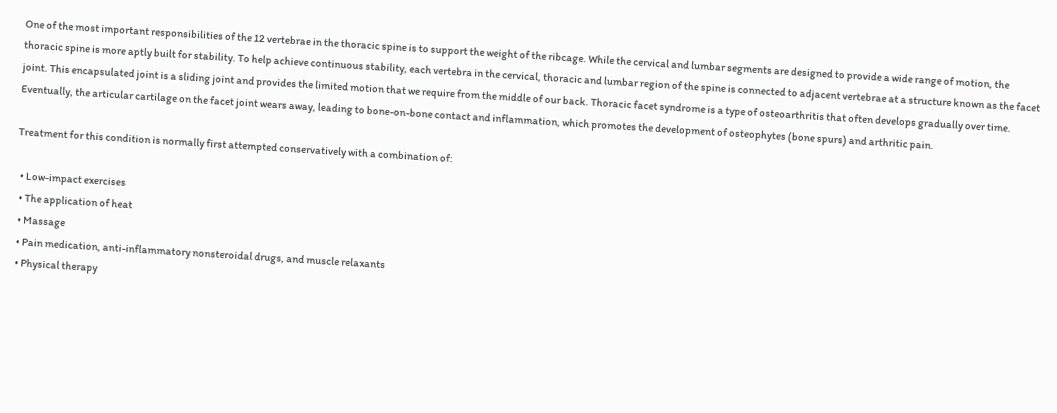One of the most important responsibilities of the 12 vertebrae in the thoracic spine is to support the weight of the ribcage. While the cervical and lumbar segments are designed to provide a wide range of motion, the thoracic spine is more aptly built for stability. To help achieve continuous stability, each vertebra in the cervical, thoracic and lumbar region of the spine is connected to adjacent vertebrae at a structure known as the facet joint. This encapsulated joint is a sliding joint and provides the limited motion that we require from the middle of our back. Thoracic facet syndrome is a type of osteoarthritis that often develops gradually over time. Eventually, the articular cartilage on the facet joint wears away, leading to bone-on-bone contact and inflammation, which promotes the development of osteophytes (bone spurs) and arthritic pain.

Treatment for this condition is normally first attempted conservatively with a combination of:

  • Low-impact exercises
  • The application of heat
  • Massage
  • Pain medication, anti-inflammatory nonsteroidal drugs, and muscle relaxants
  • Physical therapy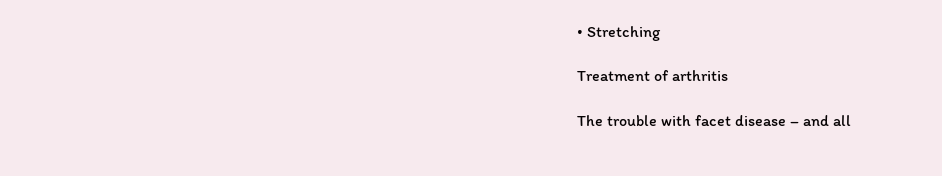• Stretching

Treatment of arthritis

The trouble with facet disease – and all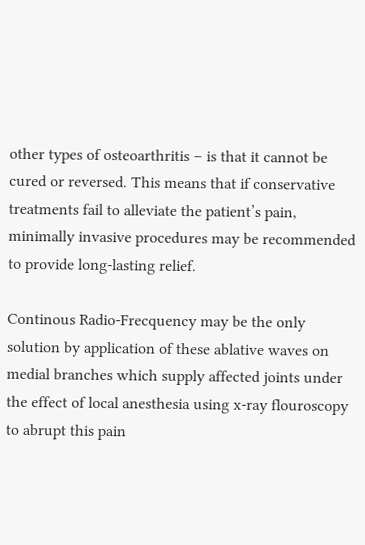other types of osteoarthritis – is that it cannot be cured or reversed. This means that if conservative treatments fail to alleviate the patient’s pain, minimally invasive procedures may be recommended to provide long-lasting relief.

Continous Radio-Frecquency may be the only solution by application of these ablative waves on medial branches which supply affected joints under the effect of local anesthesia using x-ray flouroscopy to abrupt this pain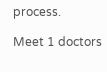process.

Meet 1 doctors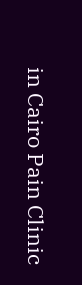in Cairo Pain Clinic